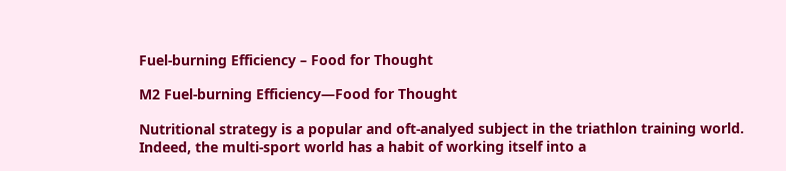Fuel-burning Efficiency – Food for Thought

M2 Fuel-burning Efficiency—Food for Thought

Nutritional strategy is a popular and oft-analyed subject in the triathlon training world. Indeed, the multi-sport world has a habit of working itself into a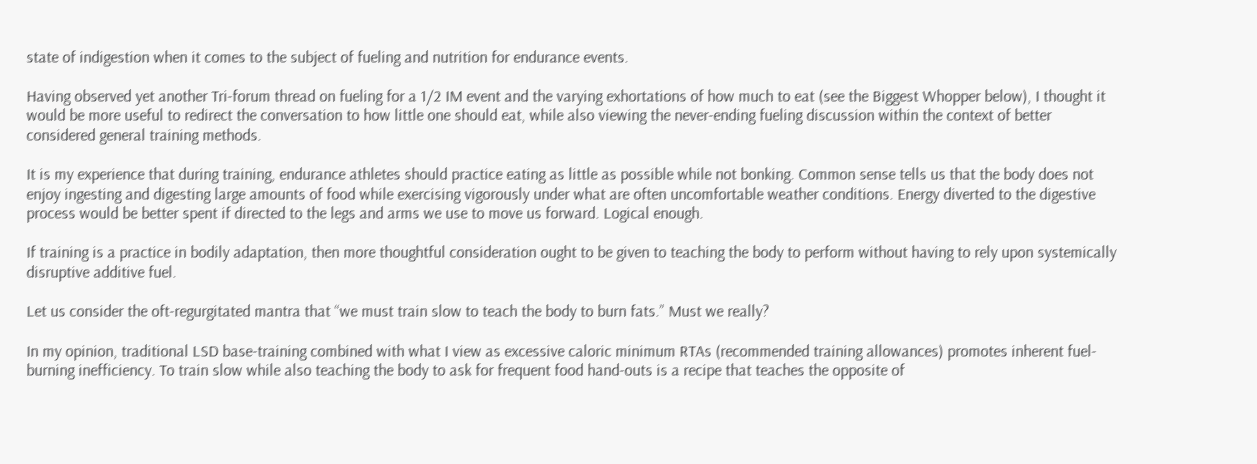state of indigestion when it comes to the subject of fueling and nutrition for endurance events.

Having observed yet another Tri-forum thread on fueling for a 1/2 IM event and the varying exhortations of how much to eat (see the Biggest Whopper below), I thought it would be more useful to redirect the conversation to how little one should eat, while also viewing the never-ending fueling discussion within the context of better considered general training methods.

It is my experience that during training, endurance athletes should practice eating as little as possible while not bonking. Common sense tells us that the body does not enjoy ingesting and digesting large amounts of food while exercising vigorously under what are often uncomfortable weather conditions. Energy diverted to the digestive process would be better spent if directed to the legs and arms we use to move us forward. Logical enough.

If training is a practice in bodily adaptation, then more thoughtful consideration ought to be given to teaching the body to perform without having to rely upon systemically disruptive additive fuel.

Let us consider the oft-regurgitated mantra that “we must train slow to teach the body to burn fats.” Must we really?

In my opinion, traditional LSD base-training combined with what I view as excessive caloric minimum RTAs (recommended training allowances) promotes inherent fuel-burning inefficiency. To train slow while also teaching the body to ask for frequent food hand-outs is a recipe that teaches the opposite of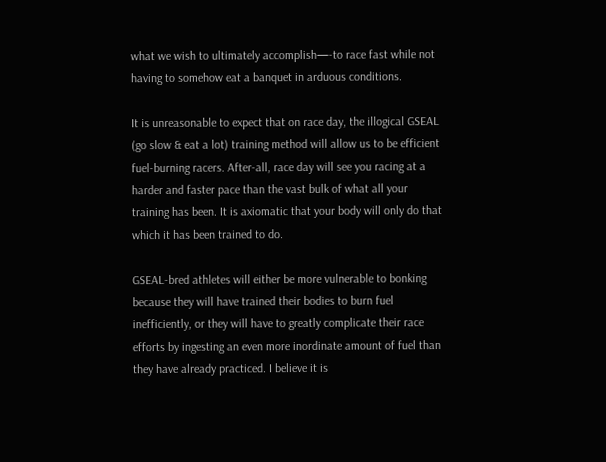what we wish to ultimately accomplish—-to race fast while not having to somehow eat a banquet in arduous conditions.

It is unreasonable to expect that on race day, the illogical GSEAL (go slow & eat a lot) training method will allow us to be efficient fuel-burning racers. After-all, race day will see you racing at a harder and faster pace than the vast bulk of what all your training has been. It is axiomatic that your body will only do that which it has been trained to do.

GSEAL-bred athletes will either be more vulnerable to bonking because they will have trained their bodies to burn fuel inefficiently, or they will have to greatly complicate their race efforts by ingesting an even more inordinate amount of fuel than they have already practiced. I believe it is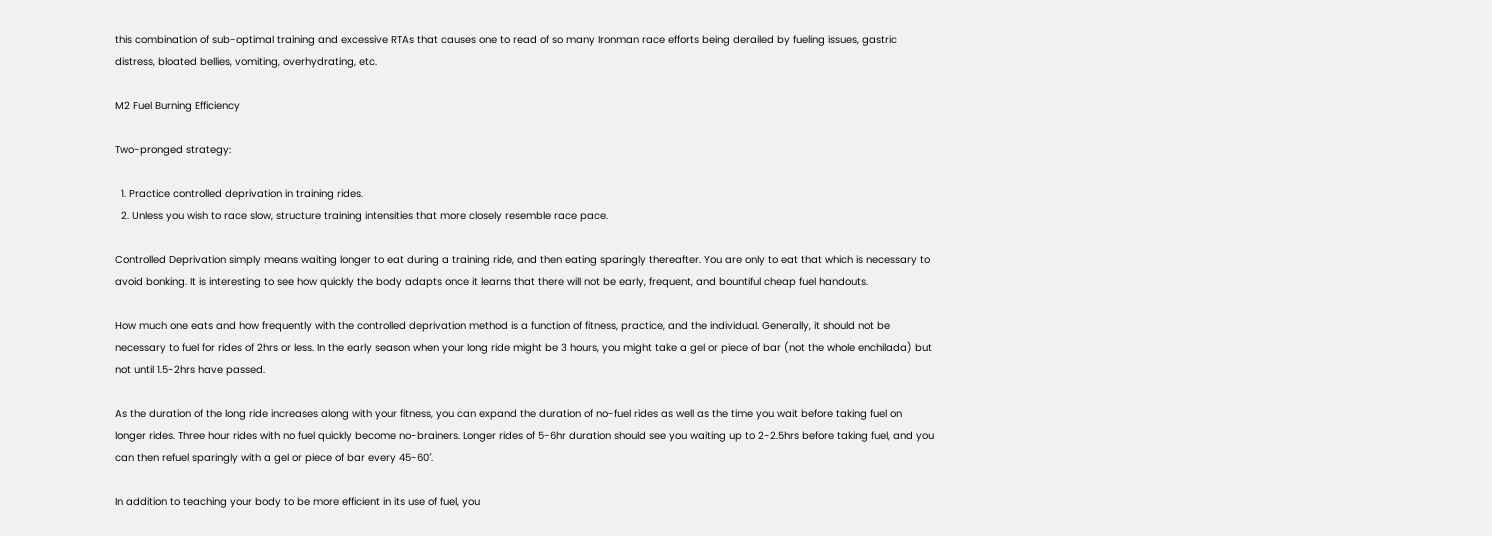this combination of sub-optimal training and excessive RTAs that causes one to read of so many Ironman race efforts being derailed by fueling issues, gastric distress, bloated bellies, vomiting, overhydrating, etc.

M2 Fuel Burning Efficiency

Two-pronged strategy:

  1. Practice controlled deprivation in training rides.
  2. Unless you wish to race slow, structure training intensities that more closely resemble race pace.

Controlled Deprivation simply means waiting longer to eat during a training ride, and then eating sparingly thereafter. You are only to eat that which is necessary to avoid bonking. It is interesting to see how quickly the body adapts once it learns that there will not be early, frequent, and bountiful cheap fuel handouts.

How much one eats and how frequently with the controlled deprivation method is a function of fitness, practice, and the individual. Generally, it should not be necessary to fuel for rides of 2hrs or less. In the early season when your long ride might be 3 hours, you might take a gel or piece of bar (not the whole enchilada) but not until 1.5-2hrs have passed.

As the duration of the long ride increases along with your fitness, you can expand the duration of no-fuel rides as well as the time you wait before taking fuel on longer rides. Three hour rides with no fuel quickly become no-brainers. Longer rides of 5-6hr duration should see you waiting up to 2-2.5hrs before taking fuel, and you can then refuel sparingly with a gel or piece of bar every 45-60′.

In addition to teaching your body to be more efficient in its use of fuel, you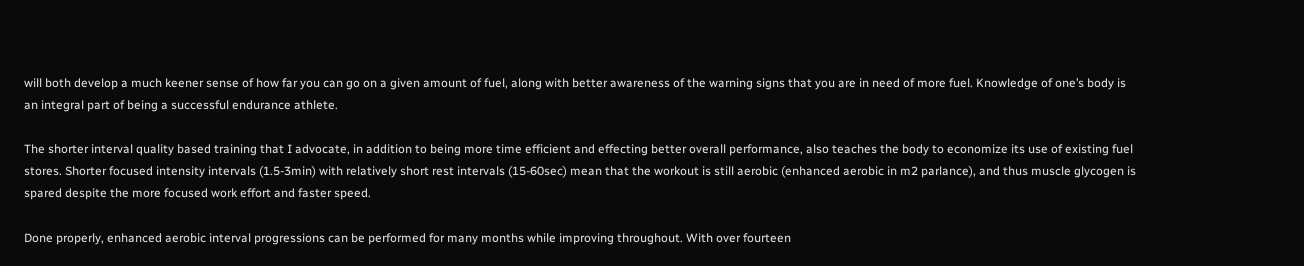will both develop a much keener sense of how far you can go on a given amount of fuel, along with better awareness of the warning signs that you are in need of more fuel. Knowledge of one’s body is an integral part of being a successful endurance athlete.

The shorter interval quality based training that I advocate, in addition to being more time efficient and effecting better overall performance, also teaches the body to economize its use of existing fuel stores. Shorter focused intensity intervals (1.5-3min) with relatively short rest intervals (15-60sec) mean that the workout is still aerobic (enhanced aerobic in m2 parlance), and thus muscle glycogen is spared despite the more focused work effort and faster speed.

Done properly, enhanced aerobic interval progressions can be performed for many months while improving throughout. With over fourteen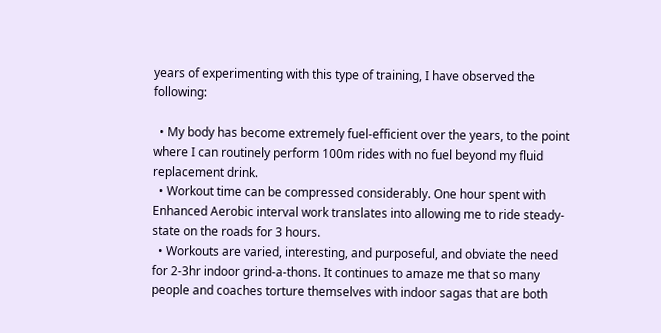years of experimenting with this type of training, I have observed the following:

  • My body has become extremely fuel-efficient over the years, to the point where I can routinely perform 100m rides with no fuel beyond my fluid replacement drink.
  • Workout time can be compressed considerably. One hour spent with Enhanced Aerobic interval work translates into allowing me to ride steady-state on the roads for 3 hours.
  • Workouts are varied, interesting, and purposeful, and obviate the need for 2-3hr indoor grind-a-thons. It continues to amaze me that so many people and coaches torture themselves with indoor sagas that are both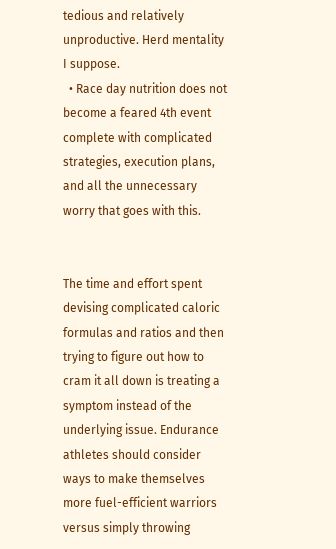tedious and relatively unproductive. Herd mentality I suppose.
  • Race day nutrition does not become a feared 4th event complete with complicated strategies, execution plans, and all the unnecessary worry that goes with this.


The time and effort spent devising complicated caloric formulas and ratios and then trying to figure out how to cram it all down is treating a symptom instead of the underlying issue. Endurance athletes should consider ways to make themselves more fuel-efficient warriors versus simply throwing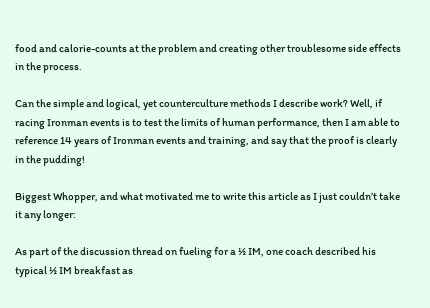food and calorie-counts at the problem and creating other troublesome side effects in the process.

Can the simple and logical, yet counterculture methods I describe work? Well, if racing Ironman events is to test the limits of human performance, then I am able to reference 14 years of Ironman events and training, and say that the proof is clearly in the pudding!

Biggest Whopper, and what motivated me to write this article as I just couldn’t take it any longer:

As part of the discussion thread on fueling for a ½ IM, one coach described his typical ½ IM breakfast as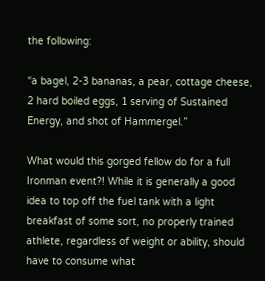the following:

“a bagel, 2-3 bananas, a pear, cottage cheese, 2 hard boiled eggs, 1 serving of Sustained Energy, and shot of Hammergel.”

What would this gorged fellow do for a full Ironman event?! While it is generally a good idea to top off the fuel tank with a light breakfast of some sort, no properly trained athlete, regardless of weight or ability, should have to consume what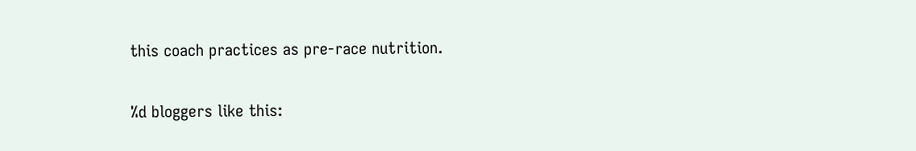this coach practices as pre-race nutrition.

%d bloggers like this: